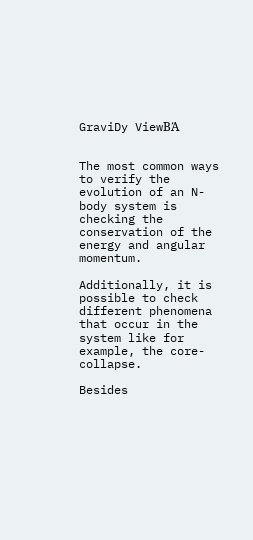GraviDy ViewΒΆ


The most common ways to verify the evolution of an N- body system is checking the conservation of the energy and angular momentum.

Additionally, it is possible to check different phenomena that occur in the system like for example, the core-collapse.

Besides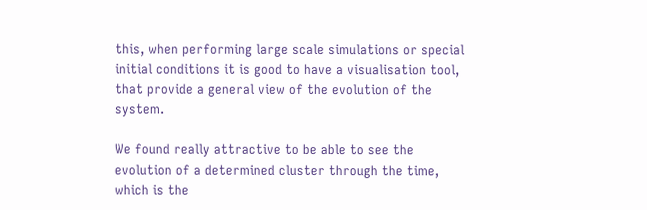this, when performing large scale simulations or special initial conditions it is good to have a visualisation tool, that provide a general view of the evolution of the system.

We found really attractive to be able to see the evolution of a determined cluster through the time, which is the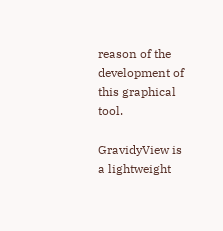reason of the development of this graphical tool.

GravidyView is a lightweight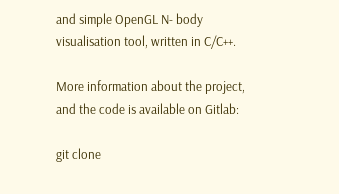and simple OpenGL N- body visualisation tool, written in C/C++.

More information about the project, and the code is available on Gitlab:

git clone